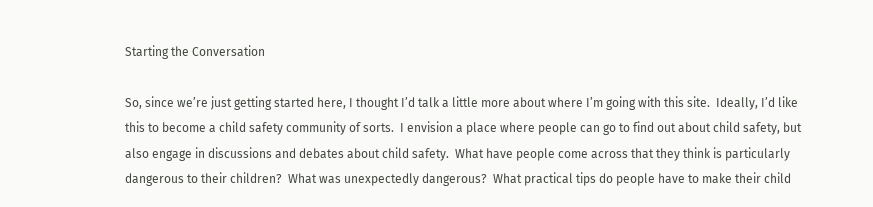Starting the Conversation

So, since we’re just getting started here, I thought I’d talk a little more about where I’m going with this site.  Ideally, I’d like this to become a child safety community of sorts.  I envision a place where people can go to find out about child safety, but also engage in discussions and debates about child safety.  What have people come across that they think is particularly dangerous to their children?  What was unexpectedly dangerous?  What practical tips do people have to make their child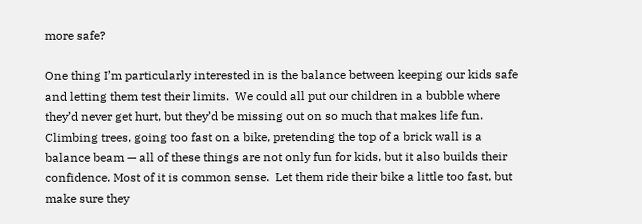more safe?

One thing I’m particularly interested in is the balance between keeping our kids safe and letting them test their limits.  We could all put our children in a bubble where they’d never get hurt, but they’d be missing out on so much that makes life fun.  Climbing trees, going too fast on a bike, pretending the top of a brick wall is a balance beam — all of these things are not only fun for kids, but it also builds their confidence. Most of it is common sense.  Let them ride their bike a little too fast, but make sure they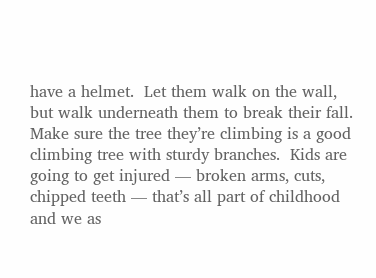have a helmet.  Let them walk on the wall, but walk underneath them to break their fall.  Make sure the tree they’re climbing is a good climbing tree with sturdy branches.  Kids are going to get injured — broken arms, cuts, chipped teeth — that’s all part of childhood and we as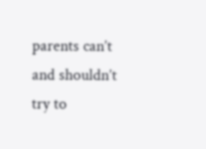parents can’t and shouldn’t try to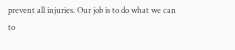prevent all injuries. Our job is to do what we can to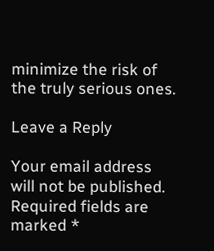minimize the risk of the truly serious ones.

Leave a Reply

Your email address will not be published. Required fields are marked *